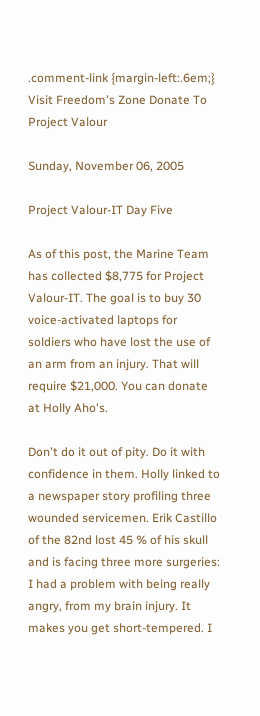.comment-link {margin-left:.6em;}
Visit Freedom's Zone Donate To Project Valour

Sunday, November 06, 2005

Project Valour-IT Day Five

As of this post, the Marine Team has collected $8,775 for Project Valour-IT. The goal is to buy 30 voice-activated laptops for soldiers who have lost the use of an arm from an injury. That will require $21,000. You can donate at Holly Aho's.

Don't do it out of pity. Do it with confidence in them. Holly linked to a newspaper story profiling three wounded servicemen. Erik Castillo of the 82nd lost 45 % of his skull and is facing three more surgeries:
I had a problem with being really angry, from my brain injury. It makes you get short-tempered. I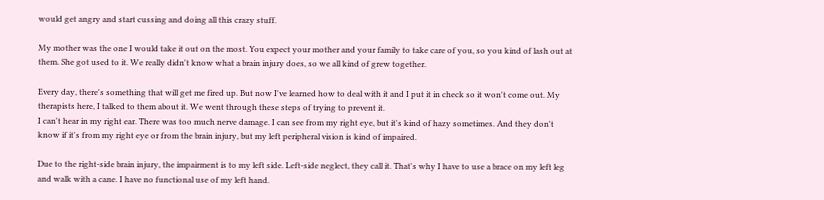would get angry and start cussing and doing all this crazy stuff.

My mother was the one I would take it out on the most. You expect your mother and your family to take care of you, so you kind of lash out at them. She got used to it. We really didn't know what a brain injury does, so we all kind of grew together.

Every day, there's something that will get me fired up. But now I've learned how to deal with it and I put it in check so it won't come out. My therapists here, I talked to them about it. We went through these steps of trying to prevent it.
I can't hear in my right ear. There was too much nerve damage. I can see from my right eye, but it's kind of hazy sometimes. And they don't know if it's from my right eye or from the brain injury, but my left peripheral vision is kind of impaired.

Due to the right-side brain injury, the impairment is to my left side. Left-side neglect, they call it. That's why I have to use a brace on my left leg and walk with a cane. I have no functional use of my left hand.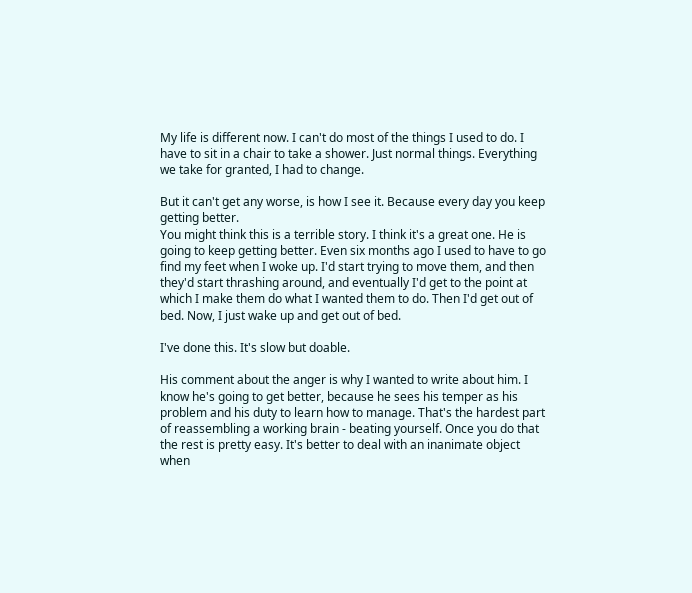My life is different now. I can't do most of the things I used to do. I have to sit in a chair to take a shower. Just normal things. Everything we take for granted, I had to change.

But it can't get any worse, is how I see it. Because every day you keep getting better.
You might think this is a terrible story. I think it's a great one. He is going to keep getting better. Even six months ago I used to have to go find my feet when I woke up. I'd start trying to move them, and then they'd start thrashing around, and eventually I'd get to the point at which I make them do what I wanted them to do. Then I'd get out of bed. Now, I just wake up and get out of bed.

I've done this. It's slow but doable.

His comment about the anger is why I wanted to write about him. I know he's going to get better, because he sees his temper as his problem and his duty to learn how to manage. That's the hardest part of reassembling a working brain - beating yourself. Once you do that the rest is pretty easy. It's better to deal with an inanimate object when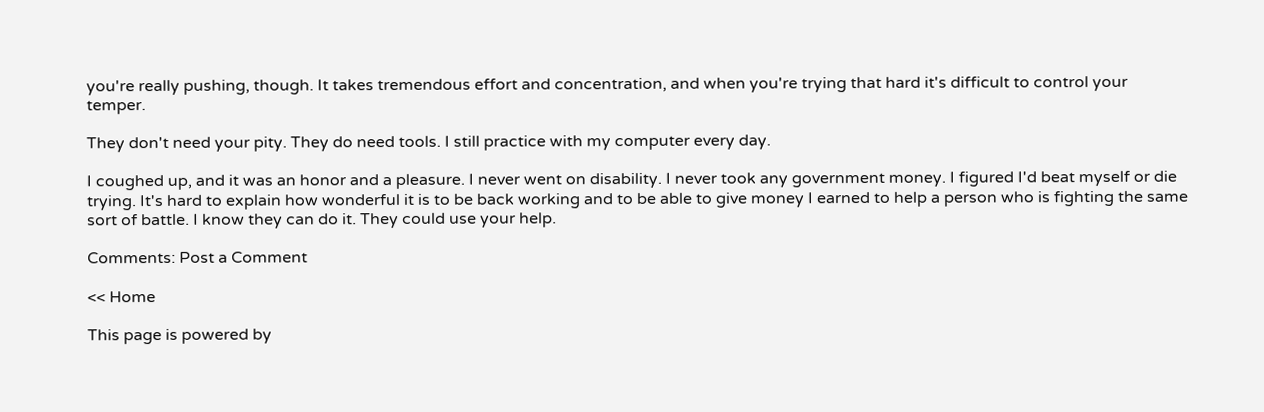you're really pushing, though. It takes tremendous effort and concentration, and when you're trying that hard it's difficult to control your temper.

They don't need your pity. They do need tools. I still practice with my computer every day.

I coughed up, and it was an honor and a pleasure. I never went on disability. I never took any government money. I figured I'd beat myself or die trying. It's hard to explain how wonderful it is to be back working and to be able to give money I earned to help a person who is fighting the same sort of battle. I know they can do it. They could use your help.

Comments: Post a Comment

<< Home

This page is powered by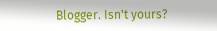Blogger. Isn't yours?